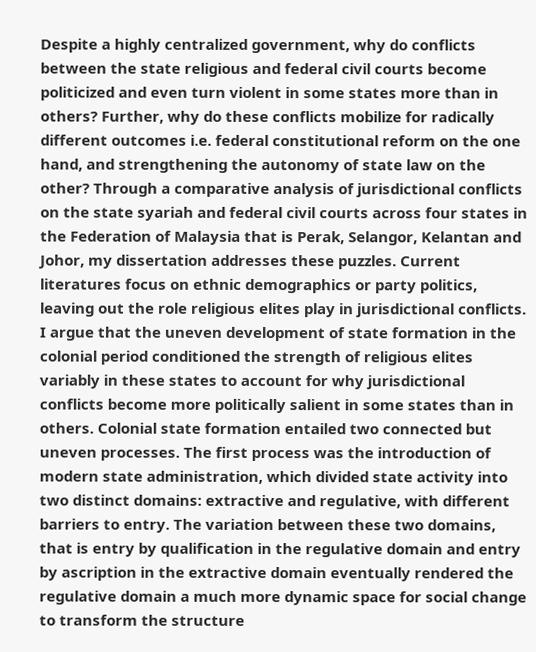Despite a highly centralized government, why do conflicts between the state religious and federal civil courts become politicized and even turn violent in some states more than in others? Further, why do these conflicts mobilize for radically different outcomes i.e. federal constitutional reform on the one hand, and strengthening the autonomy of state law on the other? Through a comparative analysis of jurisdictional conflicts on the state syariah and federal civil courts across four states in the Federation of Malaysia that is Perak, Selangor, Kelantan and Johor, my dissertation addresses these puzzles. Current literatures focus on ethnic demographics or party politics, leaving out the role religious elites play in jurisdictional conflicts. I argue that the uneven development of state formation in the colonial period conditioned the strength of religious elites variably in these states to account for why jurisdictional conflicts become more politically salient in some states than in others. Colonial state formation entailed two connected but uneven processes. The first process was the introduction of modern state administration, which divided state activity into two distinct domains: extractive and regulative, with different barriers to entry. The variation between these two domains, that is entry by qualification in the regulative domain and entry by ascription in the extractive domain eventually rendered the regulative domain a much more dynamic space for social change to transform the structure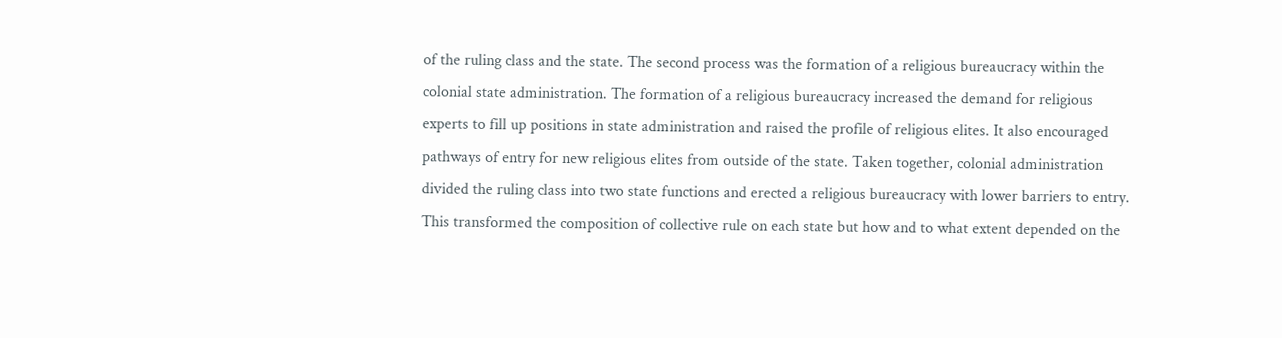of the ruling class and the state. The second process was the formation of a religious bureaucracy within the colonial state administration. The formation of a religious bureaucracy increased the demand for religious experts to fill up positions in state administration and raised the profile of religious elites. It also encouraged pathways of entry for new religious elites from outside of the state. Taken together, colonial administration divided the ruling class into two state functions and erected a religious bureaucracy with lower barriers to entry. This transformed the composition of collective rule on each state but how and to what extent depended on the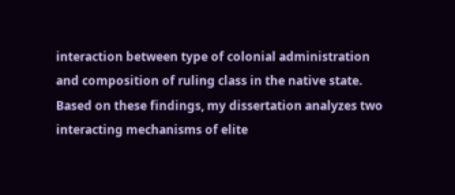interaction between type of colonial administration and composition of ruling class in the native state. Based on these findings, my dissertation analyzes two interacting mechanisms of elite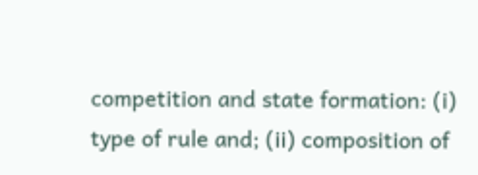competition and state formation: (i) type of rule and; (ii) composition of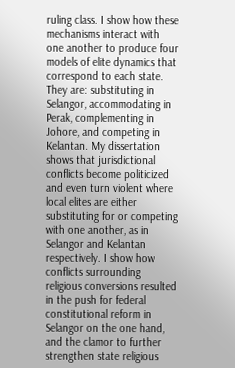ruling class. I show how these mechanisms interact with one another to produce four models of elite dynamics that correspond to each state. They are: substituting in Selangor, accommodating in Perak, complementing in Johore, and competing in Kelantan. My dissertation shows that jurisdictional conflicts become politicized and even turn violent where local elites are either substituting for or competing with one another, as in Selangor and Kelantan respectively. I show how conflicts surrounding religious conversions resulted in the push for federal constitutional reform in Selangor on the one hand, and the clamor to further strengthen state religious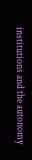institutions and the autonomy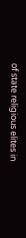of state religious elites in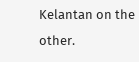Kelantan on the other.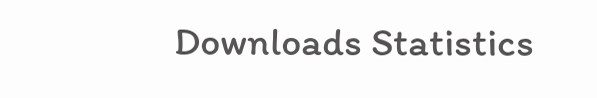Downloads Statistics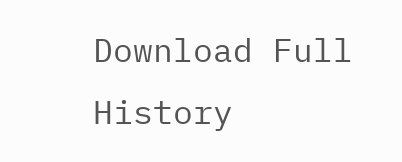Download Full History